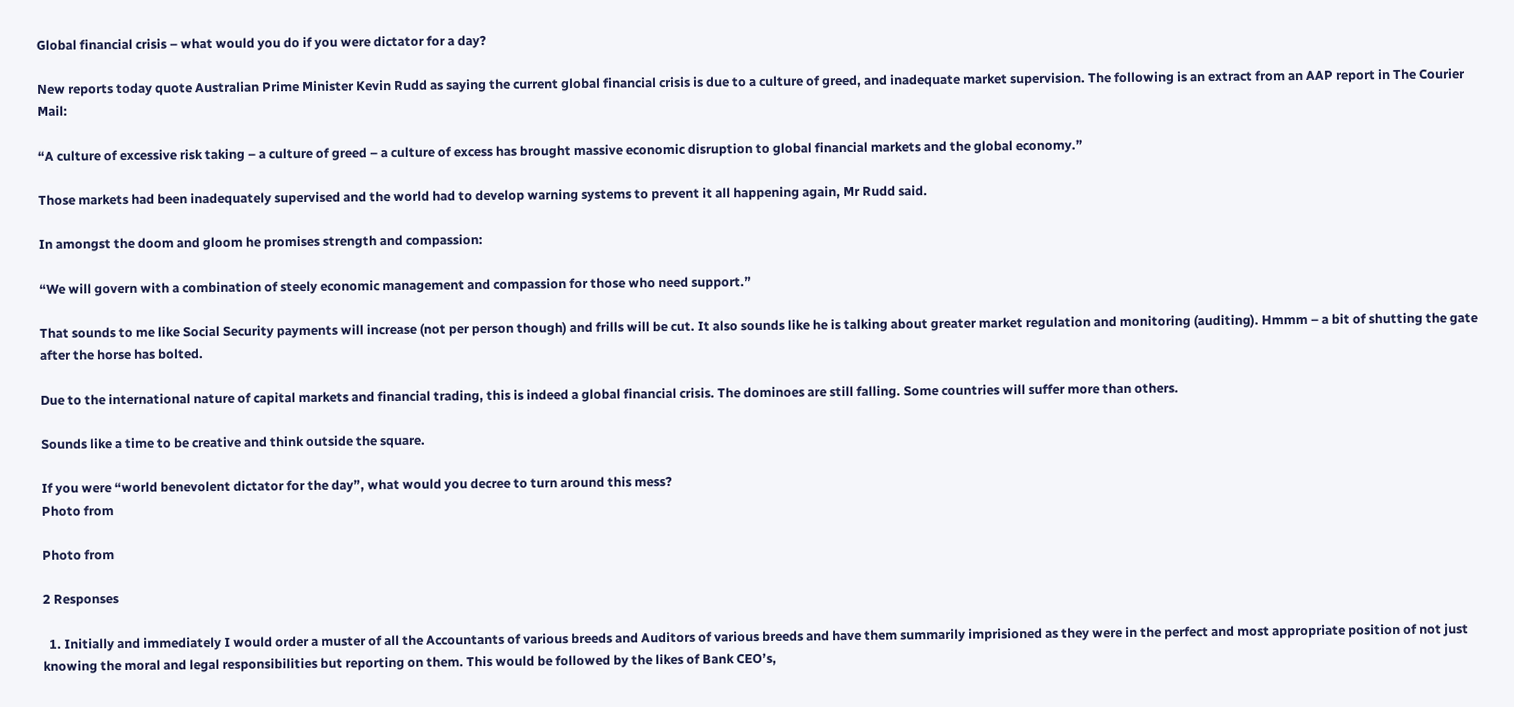Global financial crisis – what would you do if you were dictator for a day?

New reports today quote Australian Prime Minister Kevin Rudd as saying the current global financial crisis is due to a culture of greed, and inadequate market supervision. The following is an extract from an AAP report in The Courier Mail:

“A culture of excessive risk taking – a culture of greed – a culture of excess has brought massive economic disruption to global financial markets and the global economy.”

Those markets had been inadequately supervised and the world had to develop warning systems to prevent it all happening again, Mr Rudd said.

In amongst the doom and gloom he promises strength and compassion:

“We will govern with a combination of steely economic management and compassion for those who need support.”

That sounds to me like Social Security payments will increase (not per person though) and frills will be cut. It also sounds like he is talking about greater market regulation and monitoring (auditing). Hmmm – a bit of shutting the gate after the horse has bolted.

Due to the international nature of capital markets and financial trading, this is indeed a global financial crisis. The dominoes are still falling. Some countries will suffer more than others.

Sounds like a time to be creative and think outside the square.

If you were “world benevolent dictator for the day”, what would you decree to turn around this mess?
Photo from

Photo from

2 Responses

  1. Initially and immediately I would order a muster of all the Accountants of various breeds and Auditors of various breeds and have them summarily imprisioned as they were in the perfect and most appropriate position of not just knowing the moral and legal responsibilities but reporting on them. This would be followed by the likes of Bank CEO’s,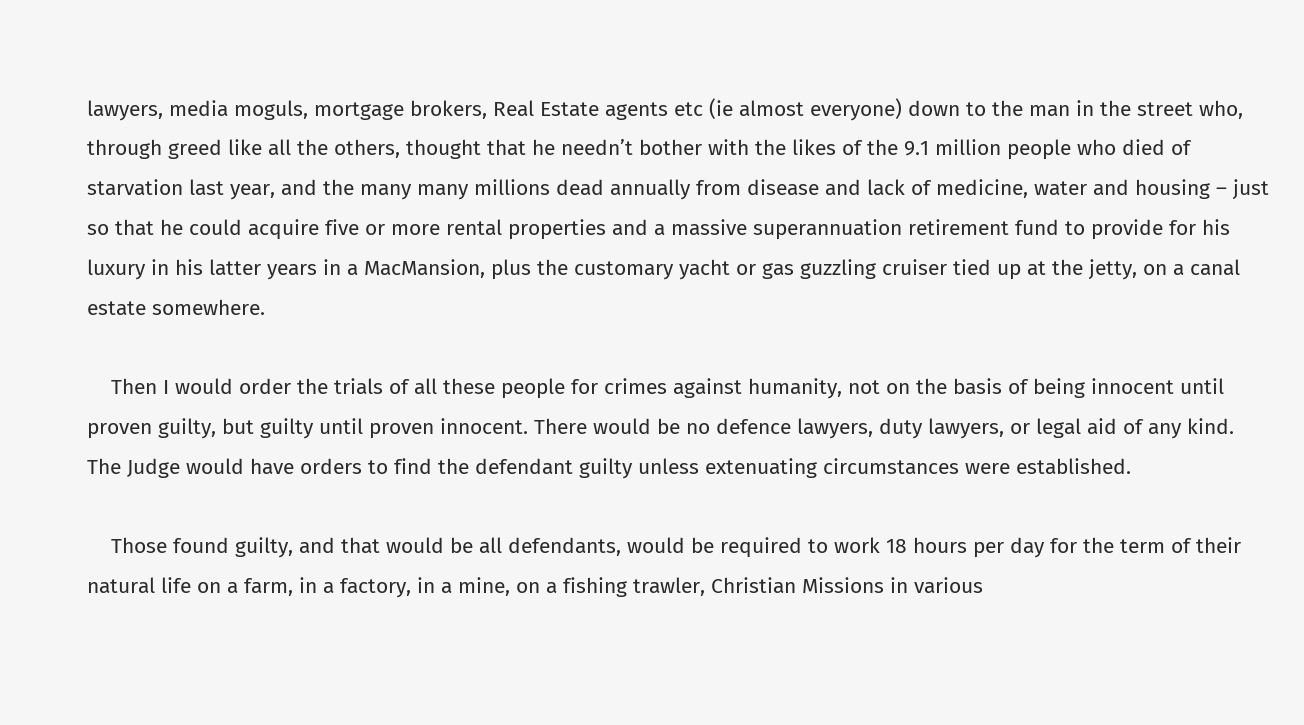lawyers, media moguls, mortgage brokers, Real Estate agents etc (ie almost everyone) down to the man in the street who, through greed like all the others, thought that he needn’t bother with the likes of the 9.1 million people who died of starvation last year, and the many many millions dead annually from disease and lack of medicine, water and housing – just so that he could acquire five or more rental properties and a massive superannuation retirement fund to provide for his luxury in his latter years in a MacMansion, plus the customary yacht or gas guzzling cruiser tied up at the jetty, on a canal estate somewhere.

    Then I would order the trials of all these people for crimes against humanity, not on the basis of being innocent until proven guilty, but guilty until proven innocent. There would be no defence lawyers, duty lawyers, or legal aid of any kind. The Judge would have orders to find the defendant guilty unless extenuating circumstances were established.

    Those found guilty, and that would be all defendants, would be required to work 18 hours per day for the term of their natural life on a farm, in a factory, in a mine, on a fishing trawler, Christian Missions in various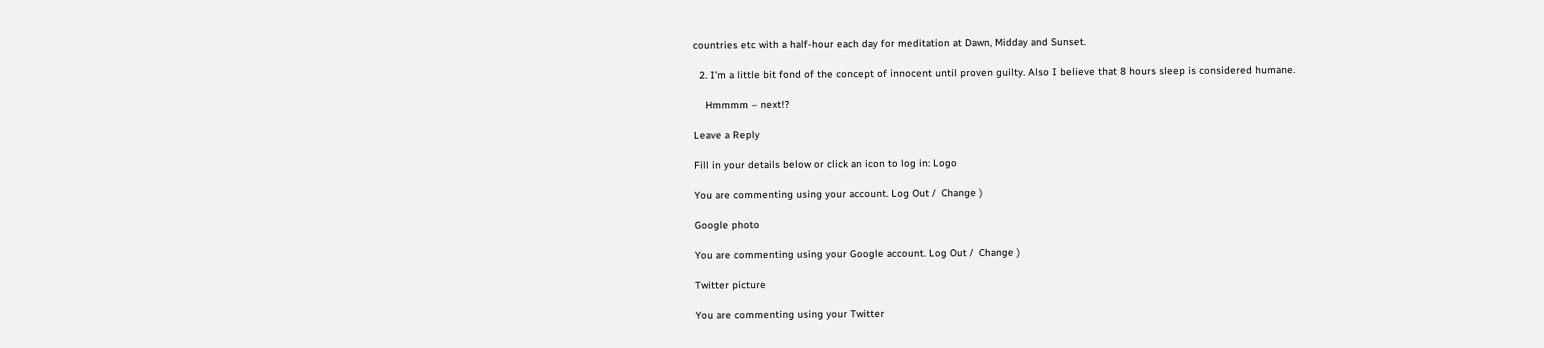countries etc with a half-hour each day for meditation at Dawn, Midday and Sunset.

  2. I’m a little bit fond of the concept of innocent until proven guilty. Also I believe that 8 hours sleep is considered humane.

    Hmmmm – next!?

Leave a Reply

Fill in your details below or click an icon to log in: Logo

You are commenting using your account. Log Out /  Change )

Google photo

You are commenting using your Google account. Log Out /  Change )

Twitter picture

You are commenting using your Twitter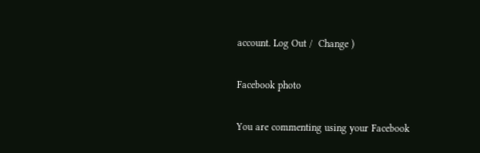account. Log Out /  Change )

Facebook photo

You are commenting using your Facebook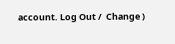account. Log Out /  Change )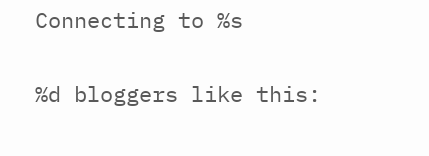Connecting to %s

%d bloggers like this: